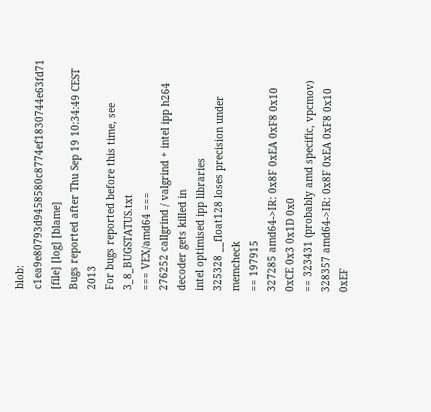blob: c1ea9e80793d9458580c8774ef1830744e63fd71 [file] [log] [blame]
Bugs reported after Thu Sep 19 10:34:49 CEST 2013
For bugs reported before this time, see 3_8_BUGSTATUS.txt
=== VEX/amd64 ===
276252 callgrind / valgrind + intel ipp h264 decoder gets killed in
intel optimised ipp libraries
325328 __float128 loses precision under memcheck
== 197915
327285 amd64->IR: 0x8F 0xEA 0xF8 0x10 0xCE 0x3 0x1D 0x0
== 323431 (probably amd specific, vpcmov)
328357 amd64->IR: 0x8F 0xEA 0xF8 0x10 0xEF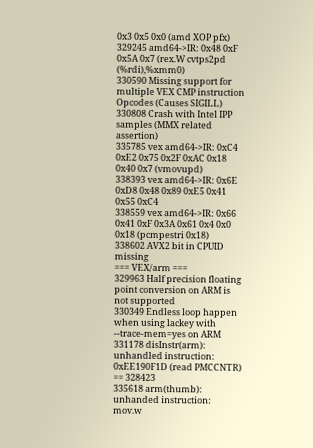0x3 0x5 0x0 (amd XOP pfx)
329245 amd64->IR: 0x48 0xF 0x5A 0x7 (rex.W cvtps2pd (%rdi),%xmm0)
330590 Missing support for multiple VEX CMP instruction Opcodes (Causes SIGILL)
330808 Crash with Intel IPP samples (MMX related assertion)
335785 vex amd64->IR: 0xC4 0xE2 0x75 0x2F 0xAC 0x18 0x40 0x7 (vmovupd)
338393 vex amd64->IR: 0x6E 0xD8 0x48 0x89 0xE5 0x41 0x55 0xC4
338559 vex amd64->IR: 0x66 0x41 0xF 0x3A 0x61 0x4 0x0 0x18 (pcmpestri 0x18)
338602 AVX2 bit in CPUID missing
=== VEX/arm ===
329963 Half precision floating point conversion on ARM is not supported
330349 Endless loop happen when using lackey with --trace-mem=yes on ARM
331178 disInstr(arm): unhandled instruction: 0xEE190F1D (read PMCCNTR)
== 328423
335618 arm(thumb): unhanded instruction: mov.w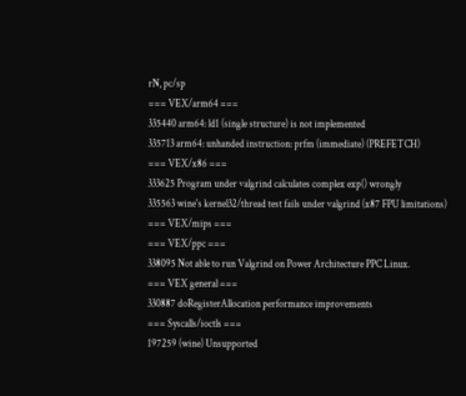rN, pc/sp
=== VEX/arm64 ===
335440 arm64: ld1 (single structure) is not implemented
335713 arm64: unhanded instruction: prfm (immediate) (PREFETCH)
=== VEX/x86 ===
333625 Program under valgrind calculates complex exp() wrongly
335563 wine's kernel32/thread test fails under valgrind (x87 FPU limitations)
=== VEX/mips ===
=== VEX/ppc ===
338095 Not able to run Valgrind on Power Architecture PPC Linux.
=== VEX general ===
330887 doRegisterAllocation performance improvements
=== Syscalls/ioctls ===
197259 (wine) Unsupported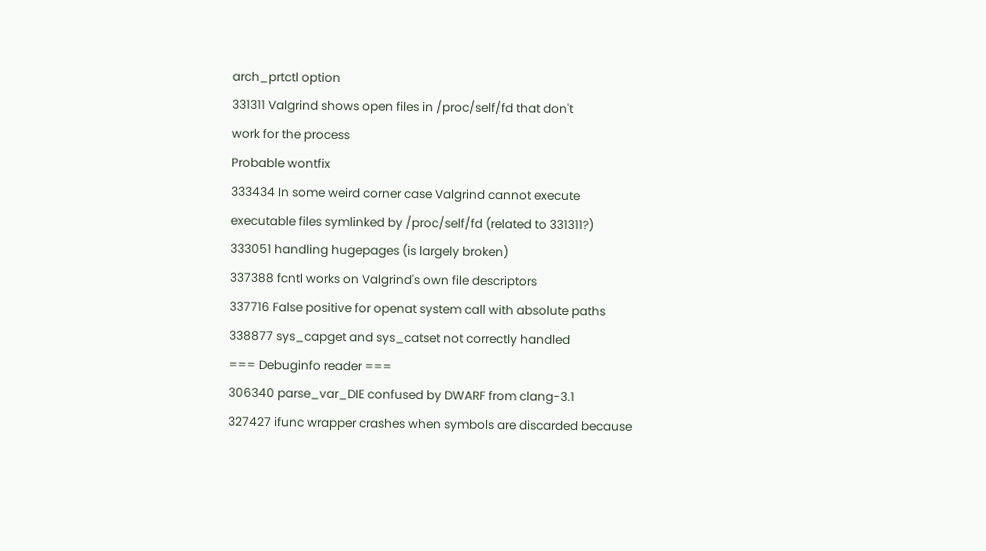arch_prtctl option
331311 Valgrind shows open files in /proc/self/fd that don't
work for the process
Probable wontfix
333434 In some weird corner case Valgrind cannot execute
executable files symlinked by /proc/self/fd (related to 331311?)
333051 handling hugepages (is largely broken)
337388 fcntl works on Valgrind's own file descriptors
337716 False positive for openat system call with absolute paths
338877 sys_capget and sys_catset not correctly handled
=== Debuginfo reader ===
306340 parse_var_DIE confused by DWARF from clang-3.1
327427 ifunc wrapper crashes when symbols are discarded because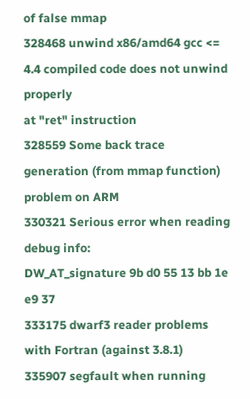of false mmap
328468 unwind x86/amd64 gcc <= 4.4 compiled code does not unwind properly
at "ret" instruction
328559 Some back trace generation (from mmap function) problem on ARM
330321 Serious error when reading debug info:
DW_AT_signature 9b d0 55 13 bb 1e e9 37
333175 dwarf3 reader problems with Fortran (against 3.8.1)
335907 segfault when running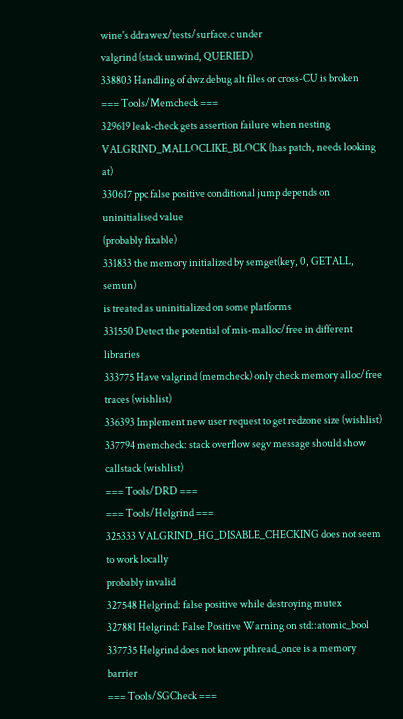wine's ddrawex/tests/surface.c under
valgrind (stack unwind, QUERIED)
338803 Handling of dwz debug alt files or cross-CU is broken
=== Tools/Memcheck ===
329619 leak-check gets assertion failure when nesting
VALGRIND_MALLOCLIKE_BLOCK (has patch, needs looking at)
330617 ppc false positive conditional jump depends on uninitialised value
(probably fixable)
331833 the memory initialized by semget(key, 0, GETALL, semun)
is treated as uninitialized on some platforms
331550 Detect the potential of mis-malloc/free in different libraries
333775 Have valgrind (memcheck) only check memory alloc/free traces (wishlist)
336393 Implement new user request to get redzone size (wishlist)
337794 memcheck: stack overflow segv message should show callstack (wishlist)
=== Tools/DRD ===
=== Tools/Helgrind ===
325333 VALGRIND_HG_DISABLE_CHECKING does not seem to work locally
probably invalid
327548 Helgrind: false positive while destroying mutex
327881 Helgrind: False Positive Warning on std::atomic_bool
337735 Helgrind does not know pthread_once is a memory barrier
=== Tools/SGCheck ===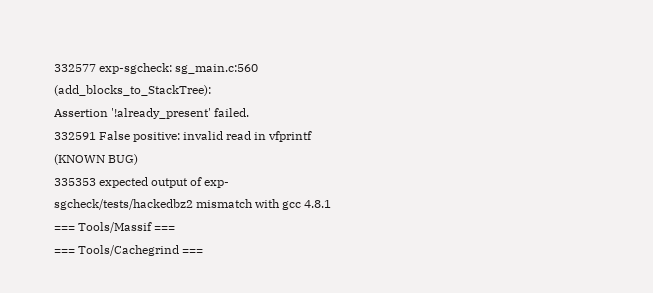332577 exp-sgcheck: sg_main.c:560 (add_blocks_to_StackTree):
Assertion '!already_present' failed.
332591 False positive: invalid read in vfprintf (KNOWN BUG)
335353 expected output of exp-sgcheck/tests/hackedbz2 mismatch with gcc 4.8.1
=== Tools/Massif ===
=== Tools/Cachegrind ===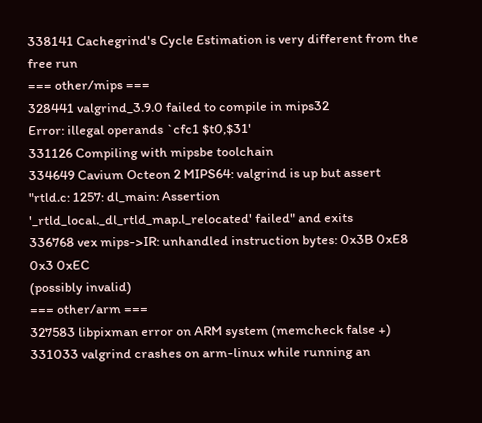338141 Cachegrind's Cycle Estimation is very different from the
free run
=== other/mips ===
328441 valgrind_3.9.0 failed to compile in mips32
Error: illegal operands `cfc1 $t0,$31'
331126 Compiling with mipsbe toolchain
334649 Cavium Octeon 2 MIPS64: valgrind is up but assert
"rtld.c: 1257: dl_main: Assertion
'_rtld_local._dl_rtld_map.l_relocated' failed" and exits
336768 vex mips->IR: unhandled instruction bytes: 0x3B 0xE8 0x3 0xEC
(possibly invalid)
=== other/arm ===
327583 libpixman error on ARM system (memcheck false +)
331033 valgrind crashes on arm-linux while running an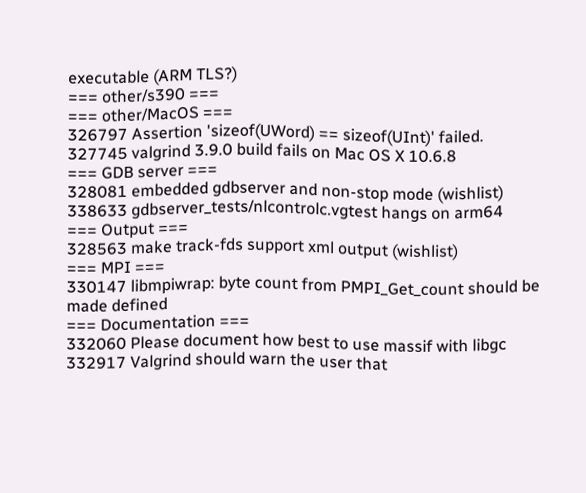executable (ARM TLS?)
=== other/s390 ===
=== other/MacOS ===
326797 Assertion 'sizeof(UWord) == sizeof(UInt)' failed.
327745 valgrind 3.9.0 build fails on Mac OS X 10.6.8
=== GDB server ===
328081 embedded gdbserver and non-stop mode (wishlist)
338633 gdbserver_tests/nlcontrolc.vgtest hangs on arm64
=== Output ===
328563 make track-fds support xml output (wishlist)
=== MPI ===
330147 libmpiwrap: byte count from PMPI_Get_count should be made defined
=== Documentation ===
332060 Please document how best to use massif with libgc
332917 Valgrind should warn the user that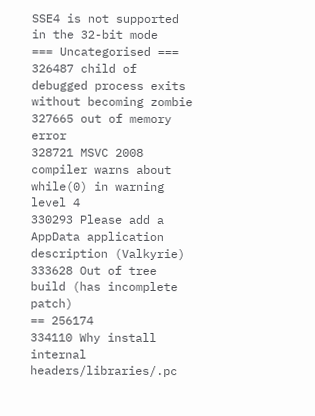SSE4 is not supported
in the 32-bit mode
=== Uncategorised ===
326487 child of debugged process exits without becoming zombie
327665 out of memory error
328721 MSVC 2008 compiler warns about while(0) in warning level 4
330293 Please add a AppData application description (Valkyrie)
333628 Out of tree build (has incomplete patch)
== 256174
334110 Why install internal headers/libraries/.pc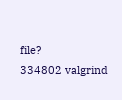file?
334802 valgrind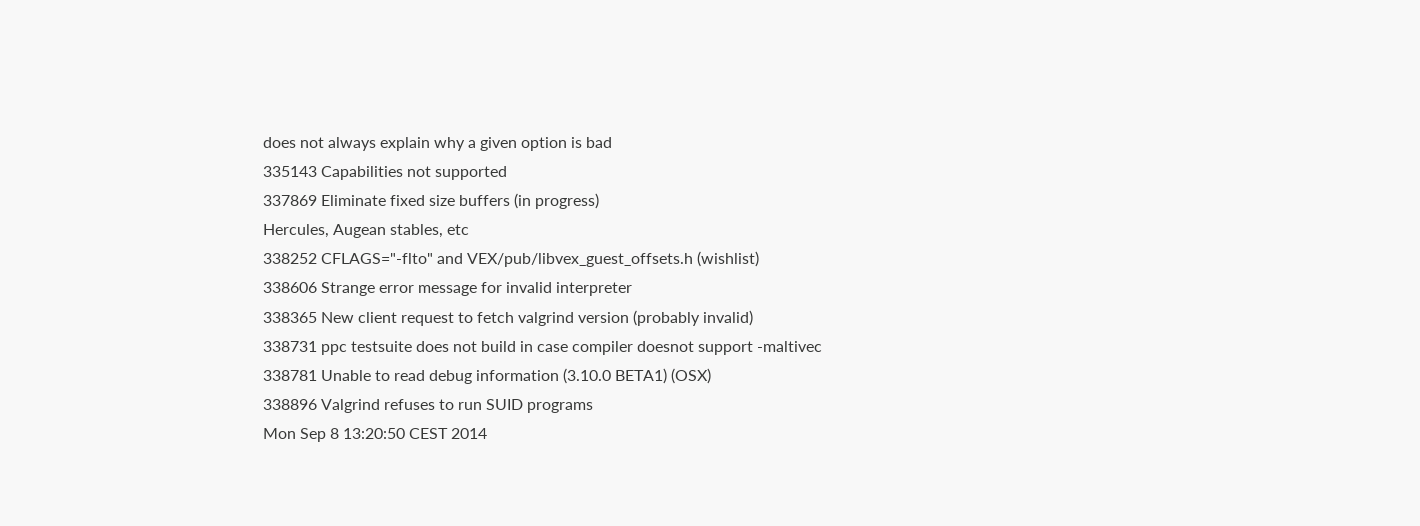does not always explain why a given option is bad
335143 Capabilities not supported
337869 Eliminate fixed size buffers (in progress)
Hercules, Augean stables, etc
338252 CFLAGS="-flto" and VEX/pub/libvex_guest_offsets.h (wishlist)
338606 Strange error message for invalid interpreter
338365 New client request to fetch valgrind version (probably invalid)
338731 ppc testsuite does not build in case compiler doesnot support -maltivec
338781 Unable to read debug information (3.10.0 BETA1) (OSX)
338896 Valgrind refuses to run SUID programs
Mon Sep 8 13:20:50 CEST 2014